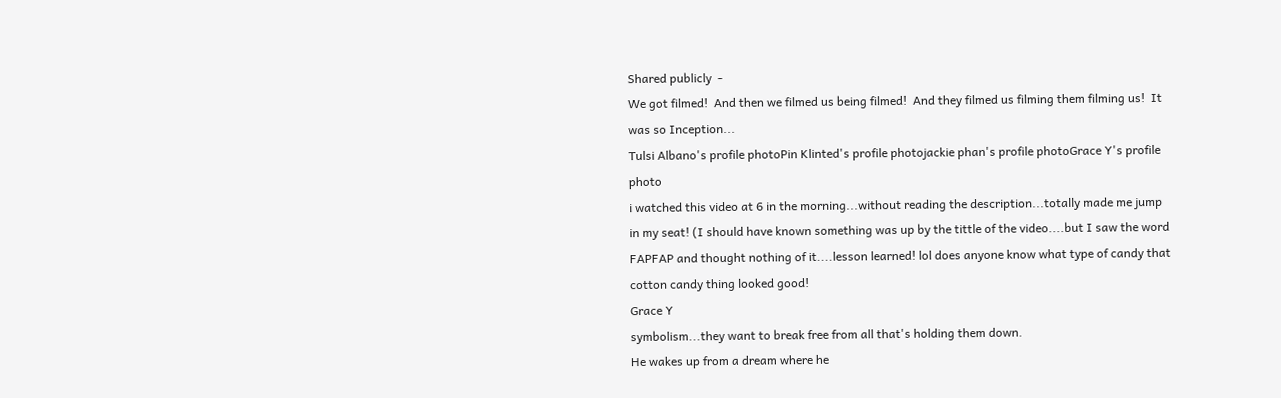Shared publicly  -
We got filmed!  And then we filmed us being filmed!  And they filmed us filming them filming us!  It was so Inception...
Tulsi Albano's profile photoPin Klinted's profile photojackie phan's profile photoGrace Y's profile photo
i watched this video at 6 in the morning...without reading the description...totally made me jump in my seat! (I should have known something was up by the tittle of the video....but I saw the word FAPFAP and thought nothing of it....lesson learned! lol does anyone know what type of candy that cotton candy thing looked good!
Grace Y
symbolism...they want to break free from all that's holding them down.
He wakes up from a dream where he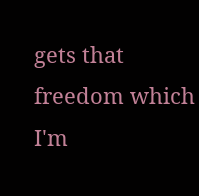gets that freedom which I'm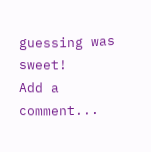guessing was sweet!
Add a comment...